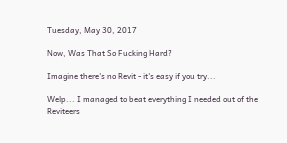Tuesday, May 30, 2017

Now, Was That So Fucking Hard?

Imagine there's no Revit - it's easy if you try...

Welp... I managed to beat everything I needed out of the Reviteers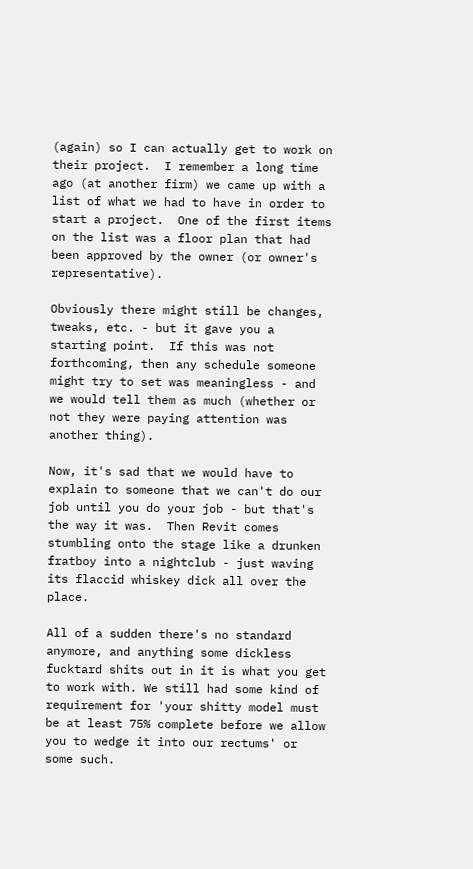(again) so I can actually get to work on their project.  I remember a long time ago (at another firm) we came up with a list of what we had to have in order to start a project.  One of the first items on the list was a floor plan that had been approved by the owner (or owner's representative).

Obviously there might still be changes, tweaks, etc. - but it gave you a starting point.  If this was not forthcoming, then any schedule someone might try to set was meaningless - and we would tell them as much (whether or not they were paying attention was another thing).

Now, it's sad that we would have to explain to someone that we can't do our job until you do your job - but that's the way it was.  Then Revit comes stumbling onto the stage like a drunken fratboy into a nightclub - just waving its flaccid whiskey dick all over the place.

All of a sudden there's no standard anymore, and anything some dickless fucktard shits out in it is what you get to work with. We still had some kind of requirement for 'your shitty model must be at least 75% complete before we allow you to wedge it into our rectums' or some such.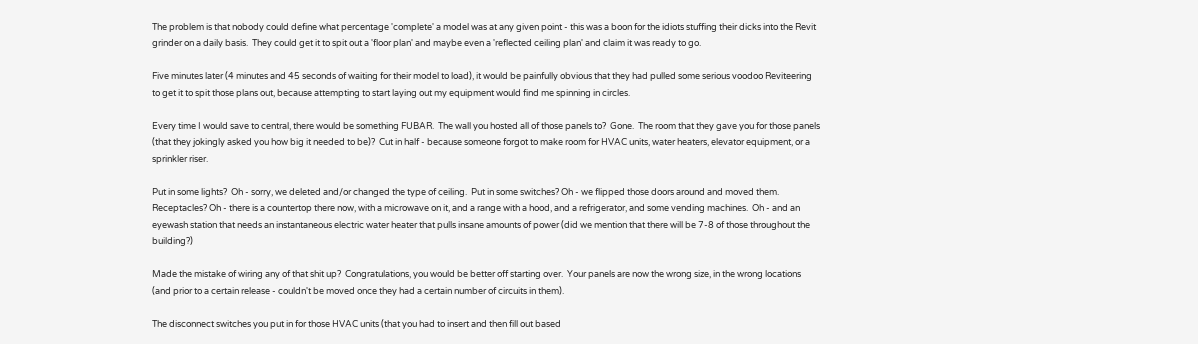The problem is that nobody could define what percentage 'complete' a model was at any given point - this was a boon for the idiots stuffing their dicks into the Revit grinder on a daily basis.  They could get it to spit out a 'floor plan' and maybe even a 'reflected ceiling plan' and claim it was ready to go.

Five minutes later (4 minutes and 45 seconds of waiting for their model to load), it would be painfully obvious that they had pulled some serious voodoo Reviteering to get it to spit those plans out, because attempting to start laying out my equipment would find me spinning in circles.

Every time I would save to central, there would be something FUBAR.  The wall you hosted all of those panels to?  Gone.  The room that they gave you for those panels (that they jokingly asked you how big it needed to be)?  Cut in half - because someone forgot to make room for HVAC units, water heaters, elevator equipment, or a sprinkler riser.

Put in some lights?  Oh - sorry, we deleted and/or changed the type of ceiling.  Put in some switches? Oh - we flipped those doors around and moved them.  Receptacles? Oh - there is a countertop there now, with a microwave on it, and a range with a hood, and a refrigerator, and some vending machines.  Oh - and an eyewash station that needs an instantaneous electric water heater that pulls insane amounts of power (did we mention that there will be 7-8 of those throughout the building?)

Made the mistake of wiring any of that shit up?  Congratulations, you would be better off starting over.  Your panels are now the wrong size, in the wrong locations (and prior to a certain release - couldn't be moved once they had a certain number of circuits in them).

The disconnect switches you put in for those HVAC units (that you had to insert and then fill out based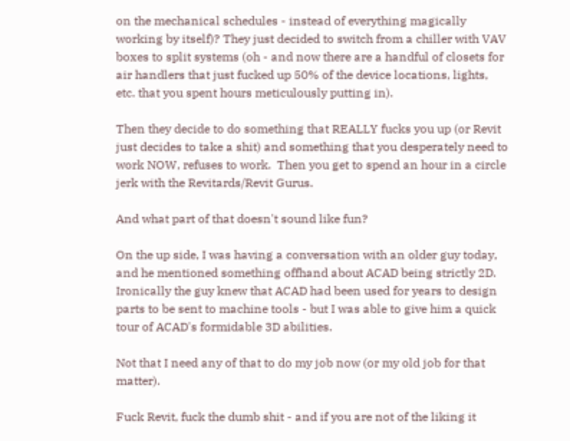on the mechanical schedules - instead of everything magically working by itself)? They just decided to switch from a chiller with VAV boxes to split systems (oh - and now there are a handful of closets for air handlers that just fucked up 50% of the device locations, lights, etc. that you spent hours meticulously putting in).

Then they decide to do something that REALLY fucks you up (or Revit just decides to take a shit) and something that you desperately need to work NOW, refuses to work.  Then you get to spend an hour in a circle jerk with the Revitards/Revit Gurus.

And what part of that doesn't sound like fun?

On the up side, I was having a conversation with an older guy today, and he mentioned something offhand about ACAD being strictly 2D.  Ironically the guy knew that ACAD had been used for years to design parts to be sent to machine tools - but I was able to give him a quick tour of ACAD's formidable 3D abilities.

Not that I need any of that to do my job now (or my old job for that matter).

Fuck Revit, fuck the dumb shit - and if you are not of the liking it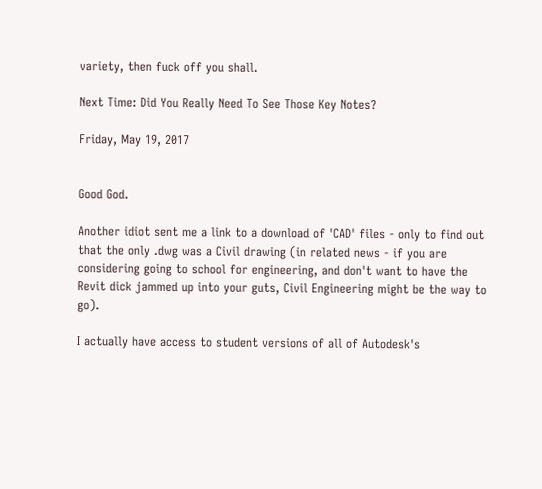variety, then fuck off you shall.

Next Time: Did You Really Need To See Those Key Notes?

Friday, May 19, 2017


Good God.

Another idiot sent me a link to a download of 'CAD' files - only to find out that the only .dwg was a Civil drawing (in related news - if you are considering going to school for engineering, and don't want to have the Revit dick jammed up into your guts, Civil Engineering might be the way to go).

I actually have access to student versions of all of Autodesk's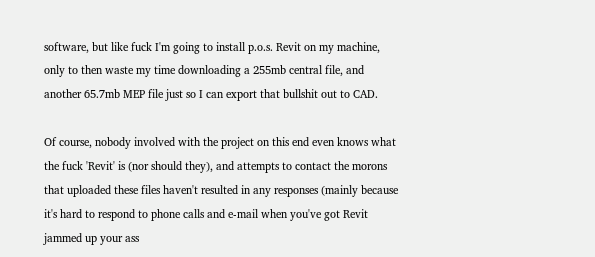software, but like fuck I'm going to install p.o.s. Revit on my machine, only to then waste my time downloading a 255mb central file, and another 65.7mb MEP file just so I can export that bullshit out to CAD.

Of course, nobody involved with the project on this end even knows what the fuck 'Revit' is (nor should they), and attempts to contact the morons that uploaded these files haven't resulted in any responses (mainly because it's hard to respond to phone calls and e-mail when you've got Revit jammed up your ass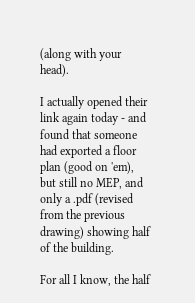(along with your head).

I actually opened their link again today - and found that someone had exported a floor plan (good on 'em), but still no MEP, and only a .pdf (revised from the previous drawing) showing half of the building.

For all I know, the half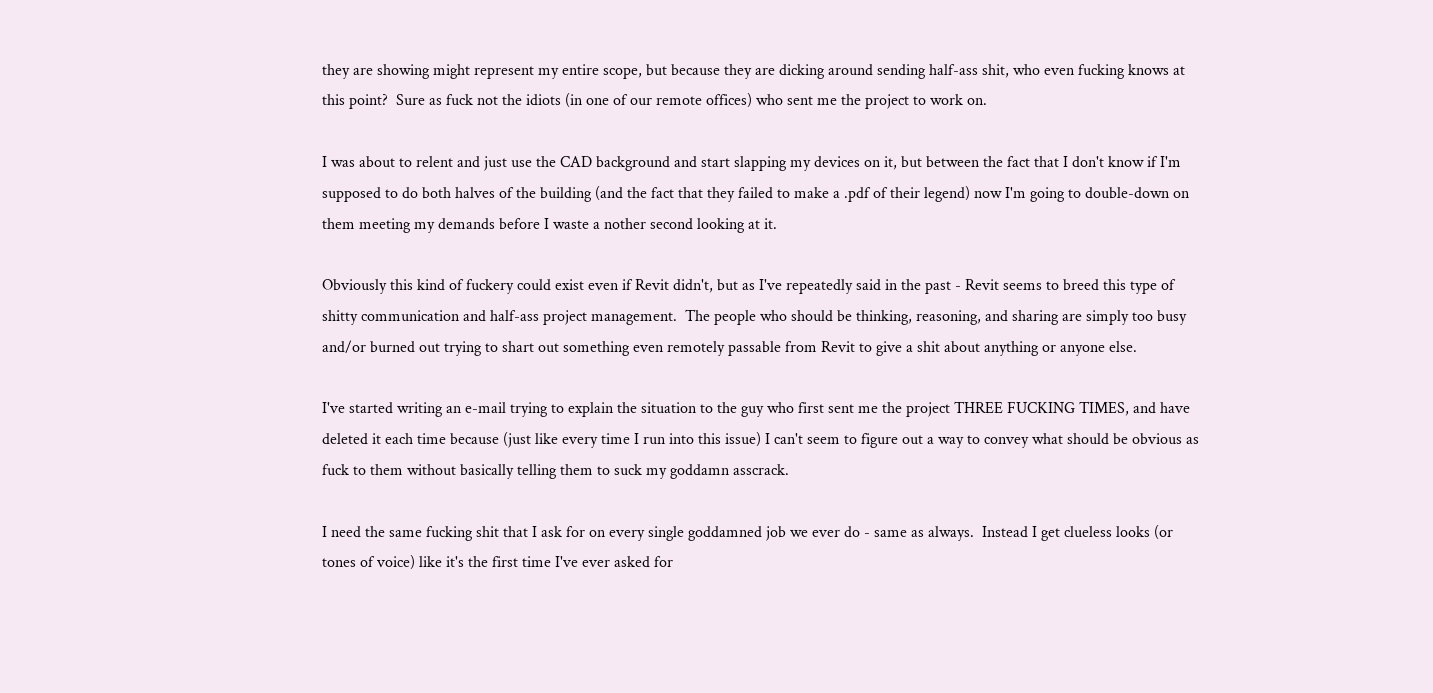they are showing might represent my entire scope, but because they are dicking around sending half-ass shit, who even fucking knows at this point?  Sure as fuck not the idiots (in one of our remote offices) who sent me the project to work on.

I was about to relent and just use the CAD background and start slapping my devices on it, but between the fact that I don't know if I'm supposed to do both halves of the building (and the fact that they failed to make a .pdf of their legend) now I'm going to double-down on them meeting my demands before I waste a nother second looking at it.

Obviously this kind of fuckery could exist even if Revit didn't, but as I've repeatedly said in the past - Revit seems to breed this type of shitty communication and half-ass project management.  The people who should be thinking, reasoning, and sharing are simply too busy and/or burned out trying to shart out something even remotely passable from Revit to give a shit about anything or anyone else.

I've started writing an e-mail trying to explain the situation to the guy who first sent me the project THREE FUCKING TIMES, and have deleted it each time because (just like every time I run into this issue) I can't seem to figure out a way to convey what should be obvious as fuck to them without basically telling them to suck my goddamn asscrack.

I need the same fucking shit that I ask for on every single goddamned job we ever do - same as always.  Instead I get clueless looks (or tones of voice) like it's the first time I've ever asked for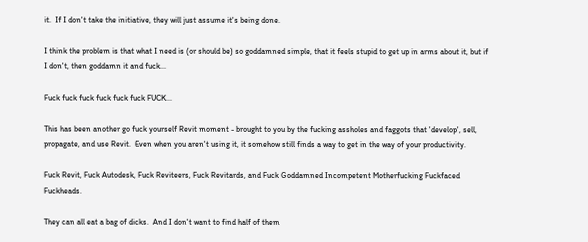it.  If I don't take the initiative, they will just assume it's being done.

I think the problem is that what I need is (or should be) so goddamned simple, that it feels stupid to get up in arms about it, but if I don't, then goddamn it and fuck...

Fuck fuck fuck fuck fuck fuck FUCK...

This has been another go fuck yourself Revit moment - brought to you by the fucking assholes and faggots that 'develop', sell, propagate, and use Revit.  Even when you aren't using it, it somehow still finds a way to get in the way of your productivity.

Fuck Revit, Fuck Autodesk, Fuck Reviteers, Fuck Revitards, and Fuck Goddamned Incompetent Motherfucking Fuckfaced Fuckheads.

They can all eat a bag of dicks.  And I don't want to find half of them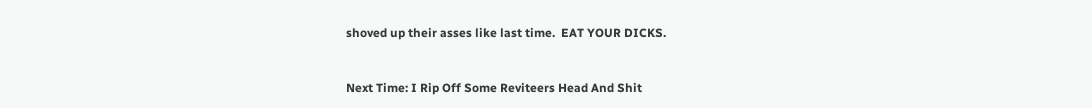shoved up their asses like last time.  EAT YOUR DICKS.


Next Time: I Rip Off Some Reviteers Head And Shit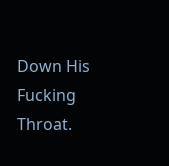Down His Fucking Throat.